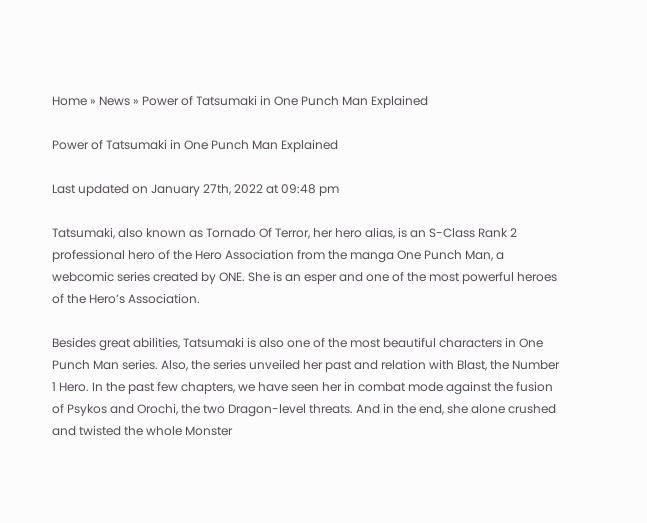Home » News » Power of Tatsumaki in One Punch Man Explained

Power of Tatsumaki in One Punch Man Explained

Last updated on January 27th, 2022 at 09:48 pm

Tatsumaki, also known as Tornado Of Terror, her hero alias, is an S-Class Rank 2 professional hero of the Hero Association from the manga One Punch Man, a webcomic series created by ONE. She is an esper and one of the most powerful heroes of the Hero’s Association.

Besides great abilities, Tatsumaki is also one of the most beautiful characters in One Punch Man series. Also, the series unveiled her past and relation with Blast, the Number 1 Hero. In the past few chapters, we have seen her in combat mode against the fusion of Psykos and Orochi, the two Dragon-level threats. And in the end, she alone crushed and twisted the whole Monster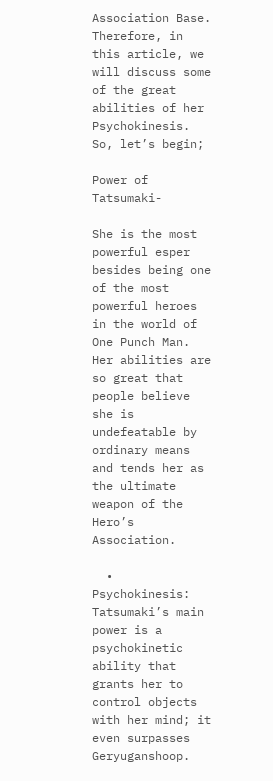Association Base. Therefore, in this article, we will discuss some of the great abilities of her Psychokinesis. So, let’s begin;

Power of Tatsumaki-

She is the most powerful esper besides being one of the most powerful heroes in the world of One Punch Man. Her abilities are so great that people believe she is undefeatable by ordinary means and tends her as the ultimate weapon of the Hero’s Association.

  • Psychokinesis: Tatsumaki’s main power is a psychokinetic ability that grants her to control objects with her mind; it even surpasses Geryuganshoop.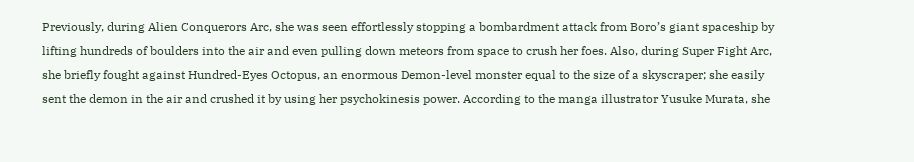Previously, during Alien Conquerors Arc, she was seen effortlessly stopping a bombardment attack from Boro’s giant spaceship by lifting hundreds of boulders into the air and even pulling down meteors from space to crush her foes. Also, during Super Fight Arc, she briefly fought against Hundred-Eyes Octopus, an enormous Demon-level monster equal to the size of a skyscraper; she easily sent the demon in the air and crushed it by using her psychokinesis power. According to the manga illustrator Yusuke Murata, she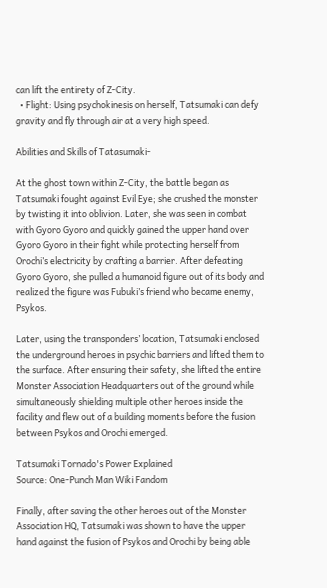can lift the entirety of Z-City.
  • Flight: Using psychokinesis on herself, Tatsumaki can defy gravity and fly through air at a very high speed.

Abilities and Skills of Tatasumaki-

At the ghost town within Z-City, the battle began as Tatsumaki fought against Evil Eye; she crushed the monster by twisting it into oblivion. Later, she was seen in combat with Gyoro Gyoro and quickly gained the upper hand over Gyoro Gyoro in their fight while protecting herself from Orochi’s electricity by crafting a barrier. After defeating Gyoro Gyoro, she pulled a humanoid figure out of its body and realized the figure was Fubuki’s friend who became enemy, Psykos.

Later, using the transponders’ location, Tatsumaki enclosed the underground heroes in psychic barriers and lifted them to the surface. After ensuring their safety, she lifted the entire Monster Association Headquarters out of the ground while simultaneously shielding multiple other heroes inside the facility and flew out of a building moments before the fusion between Psykos and Orochi emerged.

Tatsumaki Tornado's Power Explained
Source: One-Punch Man Wiki Fandom

Finally, after saving the other heroes out of the Monster Association HQ, Tatsumaki was shown to have the upper hand against the fusion of Psykos and Orochi by being able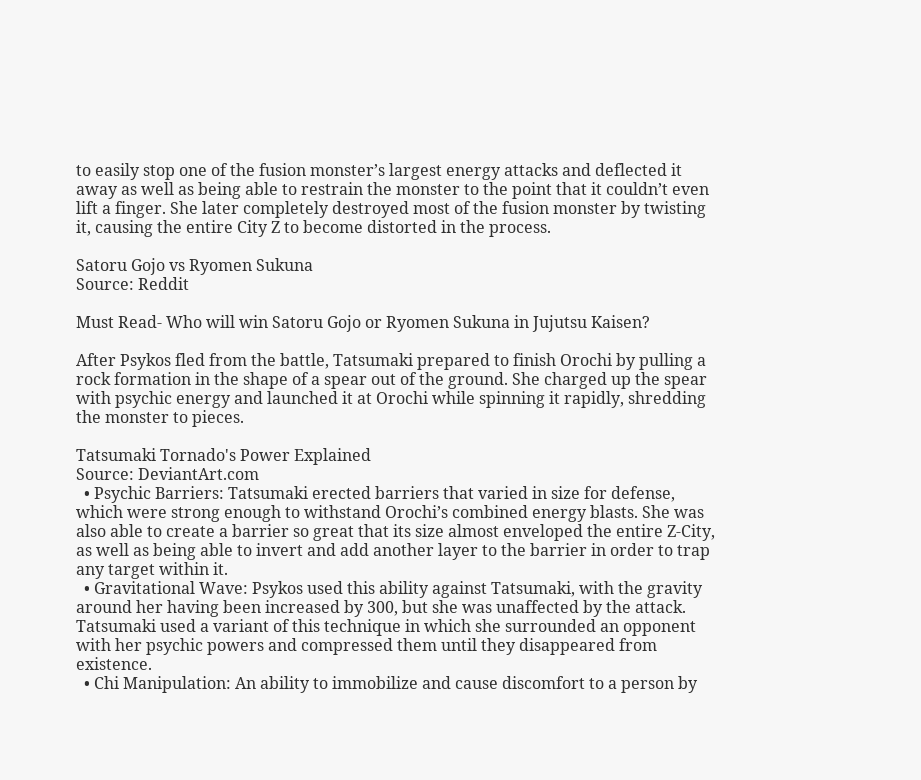to easily stop one of the fusion monster’s largest energy attacks and deflected it away as well as being able to restrain the monster to the point that it couldn’t even lift a finger. She later completely destroyed most of the fusion monster by twisting it, causing the entire City Z to become distorted in the process.

Satoru Gojo vs Ryomen Sukuna
Source: Reddit

Must Read- Who will win Satoru Gojo or Ryomen Sukuna in Jujutsu Kaisen?

After Psykos fled from the battle, Tatsumaki prepared to finish Orochi by pulling a rock formation in the shape of a spear out of the ground. She charged up the spear with psychic energy and launched it at Orochi while spinning it rapidly, shredding the monster to pieces.

Tatsumaki Tornado's Power Explained
Source: DeviantArt.com
  • Psychic Barriers: Tatsumaki erected barriers that varied in size for defense, which were strong enough to withstand Orochi’s combined energy blasts. She was also able to create a barrier so great that its size almost enveloped the entire Z-City, as well as being able to invert and add another layer to the barrier in order to trap any target within it.
  • Gravitational Wave: Psykos used this ability against Tatsumaki, with the gravity around her having been increased by 300, but she was unaffected by the attack. Tatsumaki used a variant of this technique in which she surrounded an opponent with her psychic powers and compressed them until they disappeared from existence.
  • Chi Manipulation: An ability to immobilize and cause discomfort to a person by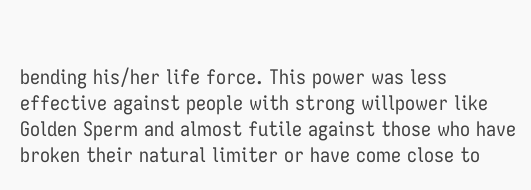bending his/her life force. This power was less effective against people with strong willpower like Golden Sperm and almost futile against those who have broken their natural limiter or have come close to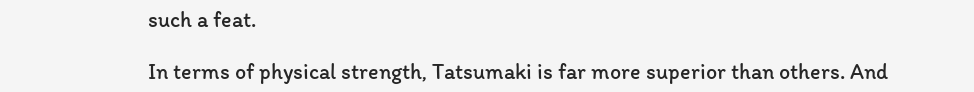such a feat.

In terms of physical strength, Tatsumaki is far more superior than others. And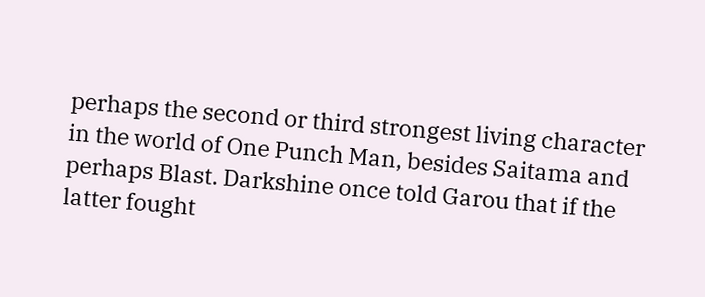perhaps the second or third strongest living character in the world of One Punch Man, besides Saitama and perhaps Blast. Darkshine once told Garou that if the latter fought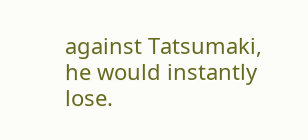against Tatsumaki, he would instantly lose.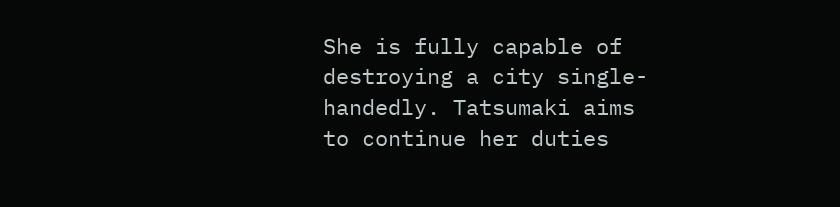She is fully capable of destroying a city single-handedly. Tatsumaki aims to continue her duties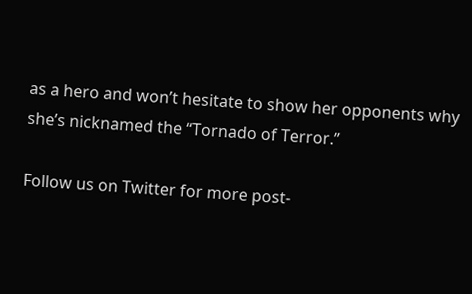as a hero and won’t hesitate to show her opponents why she’s nicknamed the “Tornado of Terror.”

Follow us on Twitter for more post-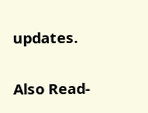updates.

Also Read-